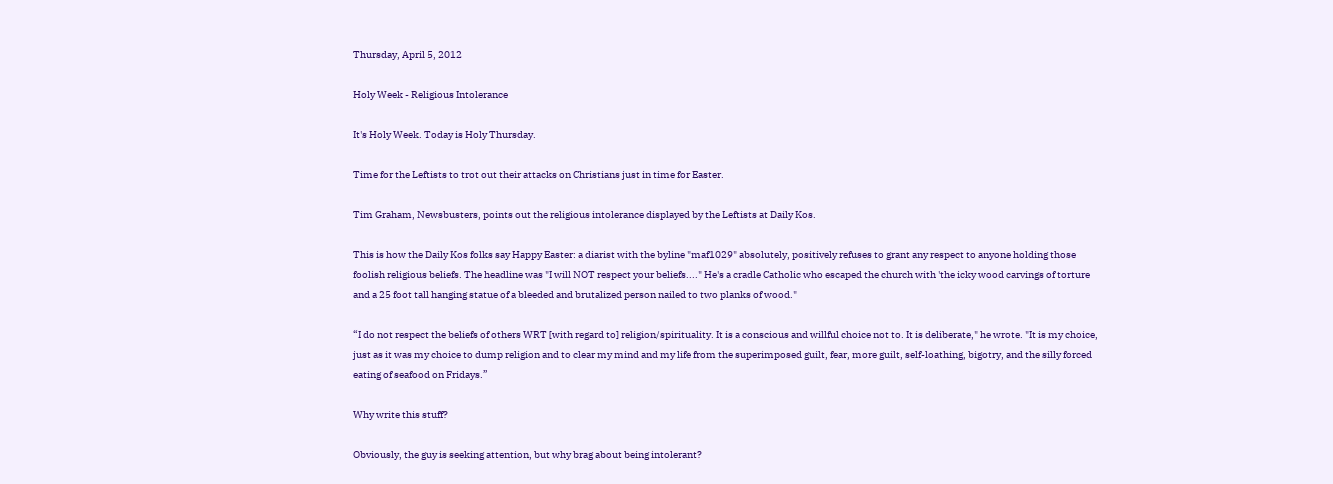Thursday, April 5, 2012

Holy Week - Religious Intolerance

It's Holy Week. Today is Holy Thursday.

Time for the Leftists to trot out their attacks on Christians just in time for Easter.

Tim Graham, Newsbusters, points out the religious intolerance displayed by the Leftists at Daily Kos.

This is how the Daily Kos folks say Happy Easter: a diarist with the byline "maf1029" absolutely, positively refuses to grant any respect to anyone holding those foolish religious beliefs. The headline was "I will NOT respect your beliefs...." He's a cradle Catholic who escaped the church with 'the icky wood carvings of torture and a 25 foot tall hanging statue of a bleeded and brutalized person nailed to two planks of wood."

“I do not respect the beliefs of others WRT [with regard to] religion/spirituality. It is a conscious and willful choice not to. It is deliberate," he wrote. "It is my choice, just as it was my choice to dump religion and to clear my mind and my life from the superimposed guilt, fear, more guilt, self-loathing, bigotry, and the silly forced eating of seafood on Fridays.”

Why write this stuff?

Obviously, the guy is seeking attention, but why brag about being intolerant?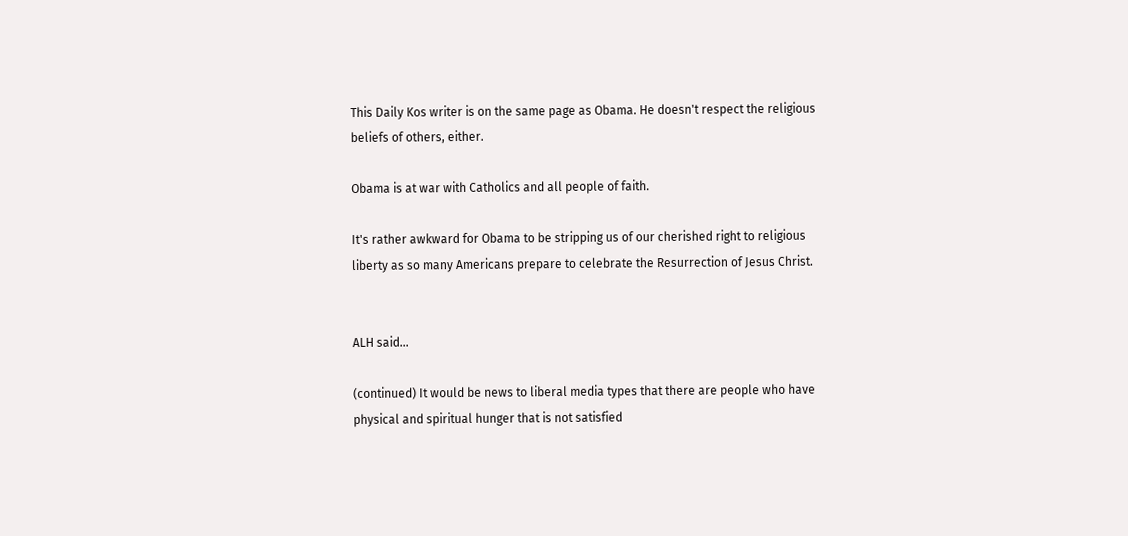This Daily Kos writer is on the same page as Obama. He doesn't respect the religious beliefs of others, either.

Obama is at war with Catholics and all people of faith.

It's rather awkward for Obama to be stripping us of our cherished right to religious liberty as so many Americans prepare to celebrate the Resurrection of Jesus Christ.


ALH said...

(continued) It would be news to liberal media types that there are people who have physical and spiritual hunger that is not satisfied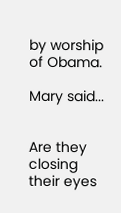by worship of Obama.

Mary said...


Are they closing their eyes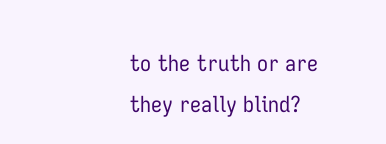to the truth or are they really blind?